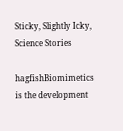Sticky, Slightly Icky, Science Stories

hagfishBiomimetics is the development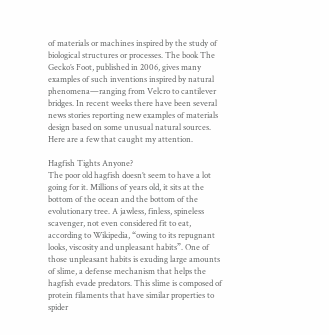of materials or machines inspired by the study of biological structures or processes. The book The Gecko’s Foot, published in 2006, gives many examples of such inventions inspired by natural phenomena—ranging from Velcro to cantilever bridges. In recent weeks there have been several news stories reporting new examples of materials design based on some unusual natural sources. Here are a few that caught my attention.

Hagfish Tights Anyone?
The poor old hagfish doesn’t seem to have a lot going for it. Millions of years old, it sits at the bottom of the ocean and the bottom of the evolutionary tree. A jawless, finless, spineless scavenger, not even considered fit to eat, according to Wikipedia, “owing to its repugnant looks, viscosity and unpleasant habits”. One of those unpleasant habits is exuding large amounts of slime, a defense mechanism that helps the hagfish evade predators. This slime is composed of protein filaments that have similar properties to spider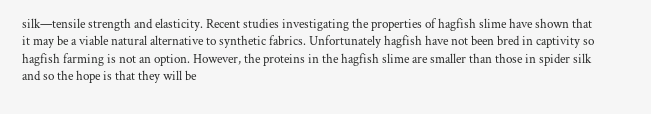silk—tensile strength and elasticity. Recent studies investigating the properties of hagfish slime have shown that it may be a viable natural alternative to synthetic fabrics. Unfortunately hagfish have not been bred in captivity so hagfish farming is not an option. However, the proteins in the hagfish slime are smaller than those in spider silk and so the hope is that they will be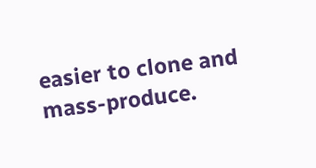easier to clone and mass-produce.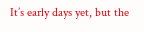It’s early days yet, but the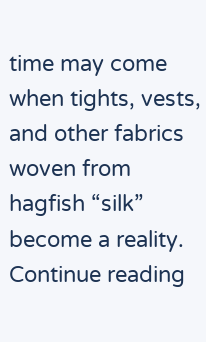time may come when tights, vests, and other fabrics woven from hagfish “silk” become a reality. Continue reading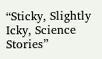“Sticky, Slightly Icky, Science Stories”